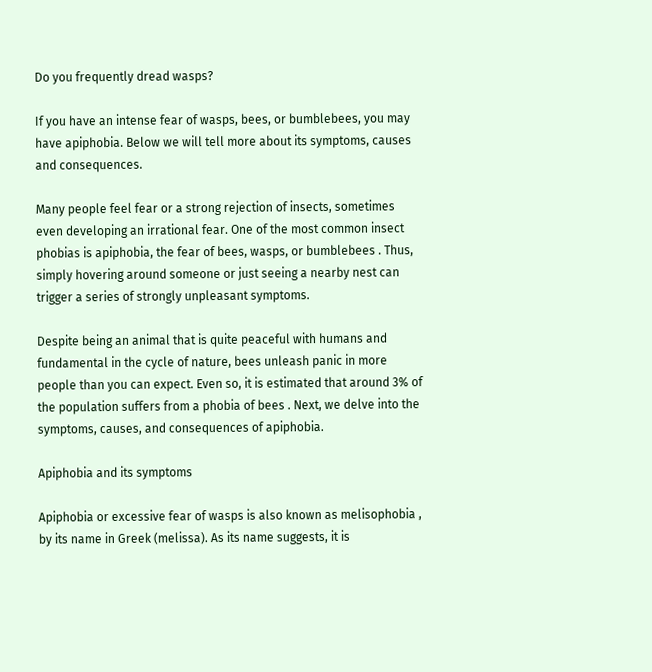Do you frequently dread wasps?

If you have an intense fear of wasps, bees, or bumblebees, you may have apiphobia. Below we will tell more about its symptoms, causes and consequences.

Many people feel fear or a strong rejection of insects, sometimes even developing an irrational fear. One of the most common insect phobias is apiphobia, the fear of bees, wasps, or bumblebees . Thus, simply hovering around someone or just seeing a nearby nest can trigger a series of strongly unpleasant symptoms.

Despite being an animal that is quite peaceful with humans and fundamental in the cycle of nature, bees unleash panic in more people than you can expect. Even so, it is estimated that around 3% of the population suffers from a phobia of bees . Next, we delve into the symptoms, causes, and consequences of apiphobia.

Apiphobia and its symptoms

Apiphobia or excessive fear of wasps is also known as melisophobia , by its name in Greek (melissa). As its name suggests, it is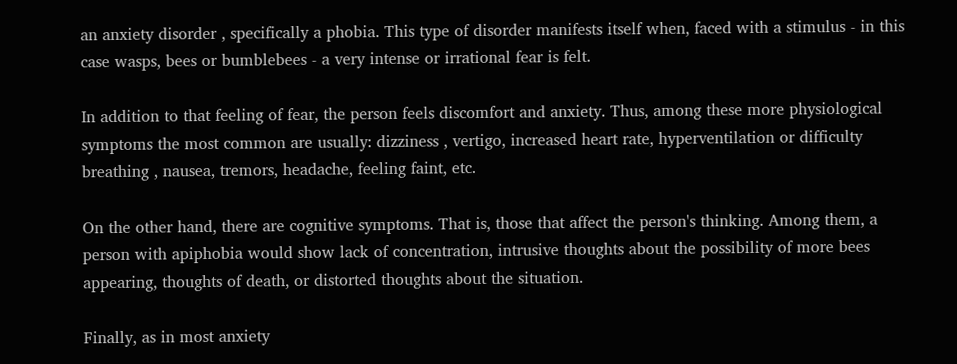an anxiety disorder , specifically a phobia. This type of disorder manifests itself when, faced with a stimulus - in this case wasps, bees or bumblebees - a very intense or irrational fear is felt.

In addition to that feeling of fear, the person feels discomfort and anxiety. Thus, among these more physiological symptoms the most common are usually: dizziness , vertigo, increased heart rate, hyperventilation or difficulty breathing , nausea, tremors, headache, feeling faint, etc.

On the other hand, there are cognitive symptoms. That is, those that affect the person's thinking. Among them, a person with apiphobia would show lack of concentration, intrusive thoughts about the possibility of more bees appearing, thoughts of death, or distorted thoughts about the situation.

Finally, as in most anxiety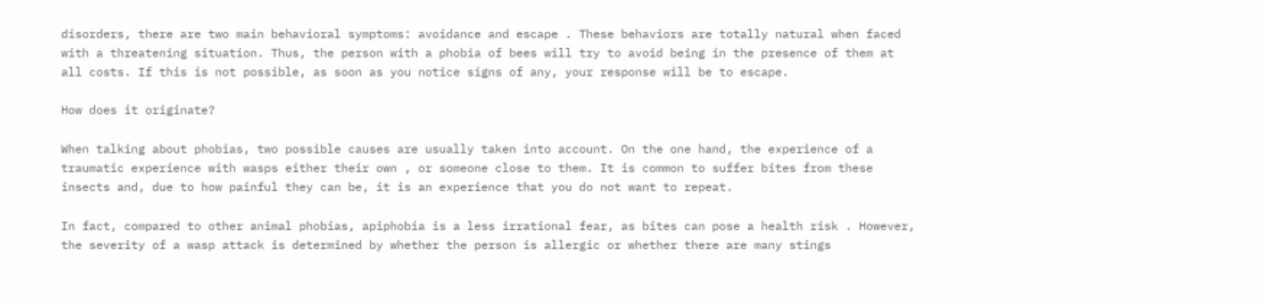disorders, there are two main behavioral symptoms: avoidance and escape . These behaviors are totally natural when faced with a threatening situation. Thus, the person with a phobia of bees will try to avoid being in the presence of them at all costs. If this is not possible, as soon as you notice signs of any, your response will be to escape.

How does it originate?

When talking about phobias, two possible causes are usually taken into account. On the one hand, the experience of a traumatic experience with wasps either their own , or someone close to them. It is common to suffer bites from these insects and, due to how painful they can be, it is an experience that you do not want to repeat.

In fact, compared to other animal phobias, apiphobia is a less irrational fear, as bites can pose a health risk . However, the severity of a wasp attack is determined by whether the person is allergic or whether there are many stings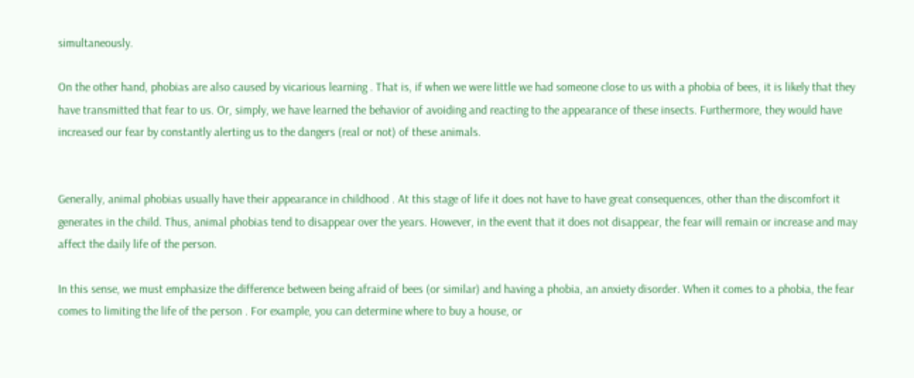simultaneously.

On the other hand, phobias are also caused by vicarious learning . That is, if when we were little we had someone close to us with a phobia of bees, it is likely that they have transmitted that fear to us. Or, simply, we have learned the behavior of avoiding and reacting to the appearance of these insects. Furthermore, they would have increased our fear by constantly alerting us to the dangers (real or not) of these animals.


Generally, animal phobias usually have their appearance in childhood . At this stage of life it does not have to have great consequences, other than the discomfort it generates in the child. Thus, animal phobias tend to disappear over the years. However, in the event that it does not disappear, the fear will remain or increase and may affect the daily life of the person.

In this sense, we must emphasize the difference between being afraid of bees (or similar) and having a phobia, an anxiety disorder. When it comes to a phobia, the fear comes to limiting the life of the person . For example, you can determine where to buy a house, or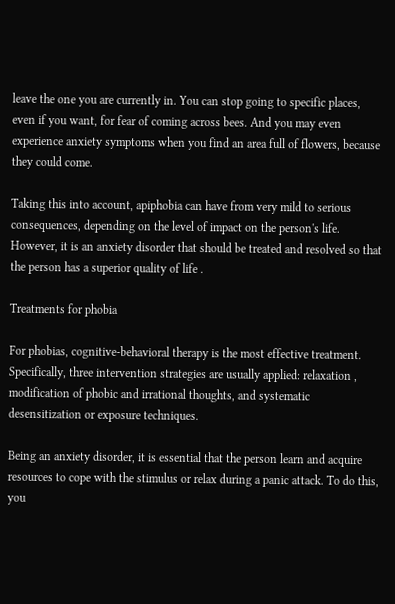leave the one you are currently in. You can stop going to specific places, even if you want, for fear of coming across bees. And you may even experience anxiety symptoms when you find an area full of flowers, because they could come.

Taking this into account, apiphobia can have from very mild to serious consequences, depending on the level of impact on the person's life. However, it is an anxiety disorder that should be treated and resolved so that the person has a superior quality of life .

Treatments for phobia

For phobias, cognitive-behavioral therapy is the most effective treatment. Specifically, three intervention strategies are usually applied: relaxation , modification of phobic and irrational thoughts, and systematic desensitization or exposure techniques.

Being an anxiety disorder, it is essential that the person learn and acquire resources to cope with the stimulus or relax during a panic attack. To do this, you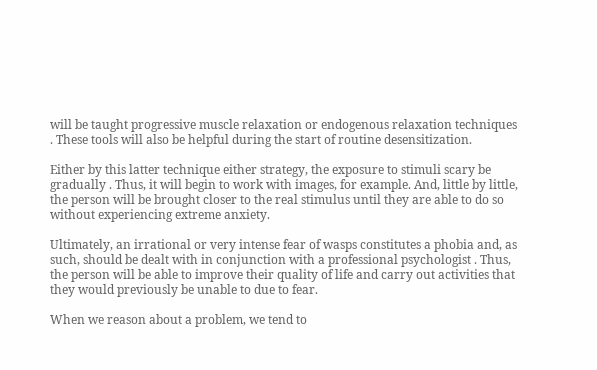will be taught progressive muscle relaxation or endogenous relaxation techniques . These tools will also be helpful during the start of routine desensitization.

Either by this latter technique either strategy, the exposure to stimuli scary be gradually . Thus, it will begin to work with images, for example. And, little by little, the person will be brought closer to the real stimulus until they are able to do so without experiencing extreme anxiety.

Ultimately, an irrational or very intense fear of wasps constitutes a phobia and, as such, should be dealt with in conjunction with a professional psychologist . Thus, the person will be able to improve their quality of life and carry out activities that they would previously be unable to due to fear.

When we reason about a problem, we tend to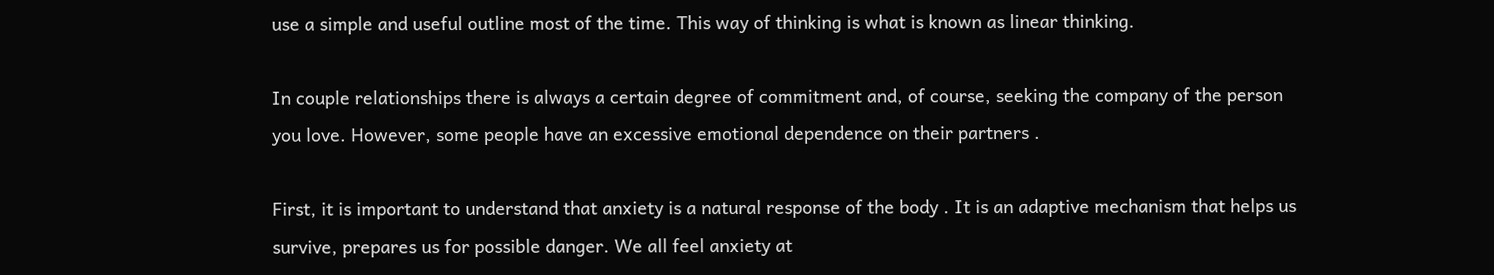use a simple and useful outline most of the time. This way of thinking is what is known as linear thinking.

In couple relationships there is always a certain degree of commitment and, of course, seeking the company of the person you love. However, some people have an excessive emotional dependence on their partners .

First, it is important to understand that anxiety is a natural response of the body . It is an adaptive mechanism that helps us survive, prepares us for possible danger. We all feel anxiety at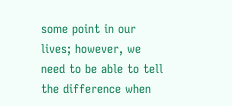some point in our lives; however, we need to be able to tell the difference when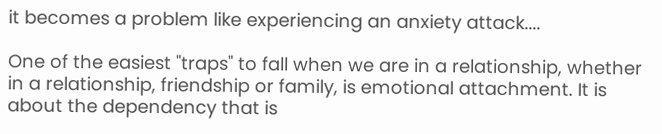it becomes a problem like experiencing an anxiety attack....

One of the easiest "traps" to fall when we are in a relationship, whether in a relationship, friendship or family, is emotional attachment. It is about the dependency that is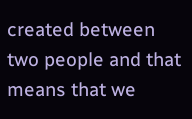created between two people and that means that we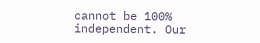cannot be 100% independent. Our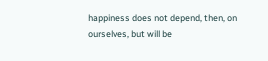happiness does not depend, then, on ourselves, but will be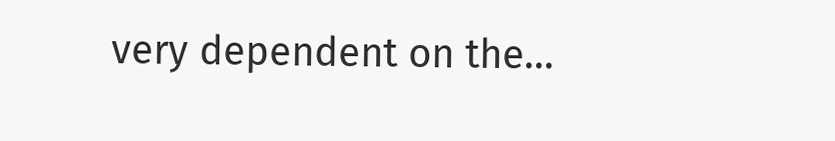very dependent on the...